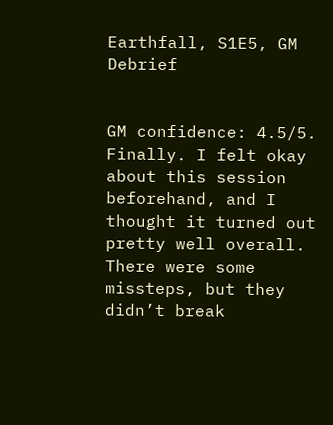Earthfall, S1E5, GM Debrief


GM confidence: 4.5/5. Finally. I felt okay about this session beforehand, and I thought it turned out pretty well overall. There were some missteps, but they didn’t break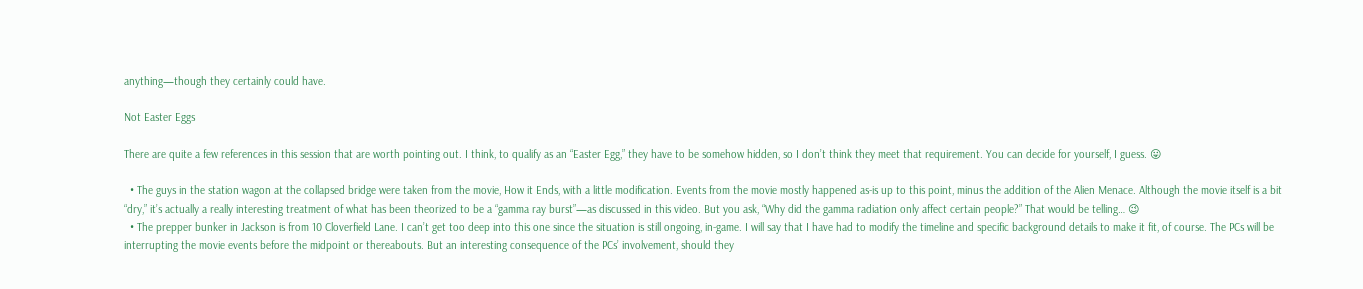anything—though they certainly could have.

Not Easter Eggs

There are quite a few references in this session that are worth pointing out. I think, to qualify as an “Easter Egg,” they have to be somehow hidden, so I don’t think they meet that requirement. You can decide for yourself, I guess. 😛

  • The guys in the station wagon at the collapsed bridge were taken from the movie, How it Ends, with a little modification. Events from the movie mostly happened as-is up to this point, minus the addition of the Alien Menace. Although the movie itself is a bit “dry,” it’s actually a really interesting treatment of what has been theorized to be a “gamma ray burst”—as discussed in this video. But you ask, “Why did the gamma radiation only affect certain people?” That would be telling… 😉
  • The prepper bunker in Jackson is from 10 Cloverfield Lane. I can’t get too deep into this one since the situation is still ongoing, in-game. I will say that I have had to modify the timeline and specific background details to make it fit, of course. The PCs will be interrupting the movie events before the midpoint or thereabouts. But an interesting consequence of the PCs’ involvement, should they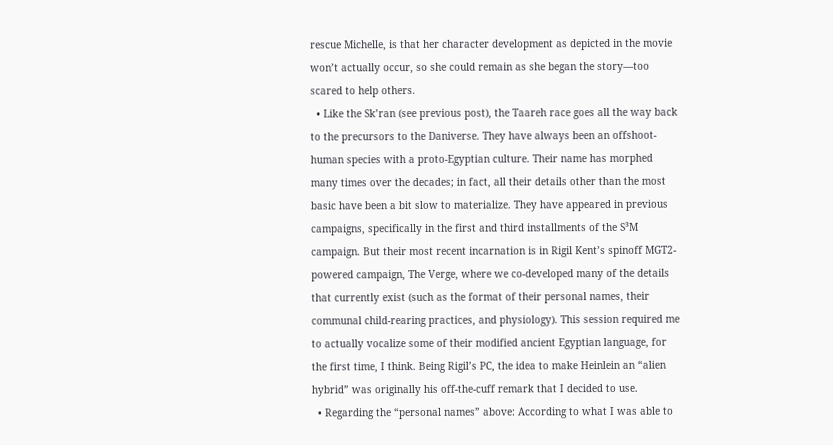rescue Michelle, is that her character development as depicted in the movie won’t actually occur, so she could remain as she began the story—too scared to help others.
  • Like the Sk’ran (see previous post), the Taareh race goes all the way back to the precursors to the Daniverse. They have always been an offshoot-human species with a proto-Egyptian culture. Their name has morphed many times over the decades; in fact, all their details other than the most basic have been a bit slow to materialize. They have appeared in previous campaigns, specifically in the first and third installments of the S³M campaign. But their most recent incarnation is in Rigil Kent’s spinoff MGT2-powered campaign, The Verge, where we co-developed many of the details that currently exist (such as the format of their personal names, their communal child-rearing practices, and physiology). This session required me to actually vocalize some of their modified ancient Egyptian language, for the first time, I think. Being Rigil’s PC, the idea to make Heinlein an “alien hybrid” was originally his off-the-cuff remark that I decided to use.
  • Regarding the “personal names” above: According to what I was able to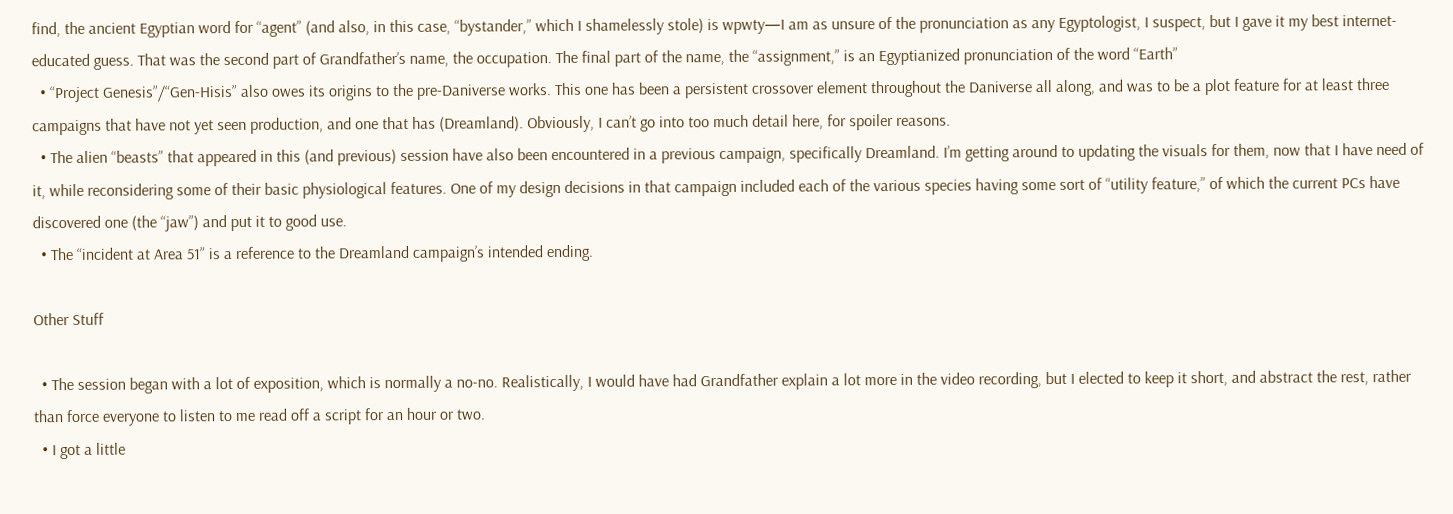find, the ancient Egyptian word for “agent” (and also, in this case, “bystander,” which I shamelessly stole) is wpwty—I am as unsure of the pronunciation as any Egyptologist, I suspect, but I gave it my best internet-educated guess. That was the second part of Grandfather’s name, the occupation. The final part of the name, the “assignment,” is an Egyptianized pronunciation of the word “Earth”
  • “Project Genesis”/“Gen-Hisis” also owes its origins to the pre-Daniverse works. This one has been a persistent crossover element throughout the Daniverse all along, and was to be a plot feature for at least three campaigns that have not yet seen production, and one that has (Dreamland). Obviously, I can’t go into too much detail here, for spoiler reasons.
  • The alien “beasts” that appeared in this (and previous) session have also been encountered in a previous campaign, specifically Dreamland. I’m getting around to updating the visuals for them, now that I have need of it, while reconsidering some of their basic physiological features. One of my design decisions in that campaign included each of the various species having some sort of “utility feature,” of which the current PCs have discovered one (the “jaw”) and put it to good use.
  • The “incident at Area 51” is a reference to the Dreamland campaign’s intended ending.

Other Stuff

  • The session began with a lot of exposition, which is normally a no-no. Realistically, I would have had Grandfather explain a lot more in the video recording, but I elected to keep it short, and abstract the rest, rather than force everyone to listen to me read off a script for an hour or two.
  • I got a little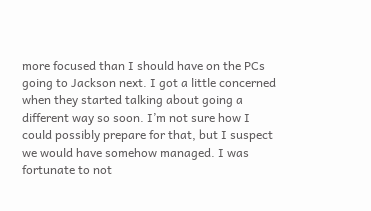more focused than I should have on the PCs going to Jackson next. I got a little concerned when they started talking about going a different way so soon. I’m not sure how I could possibly prepare for that, but I suspect we would have somehow managed. I was fortunate to not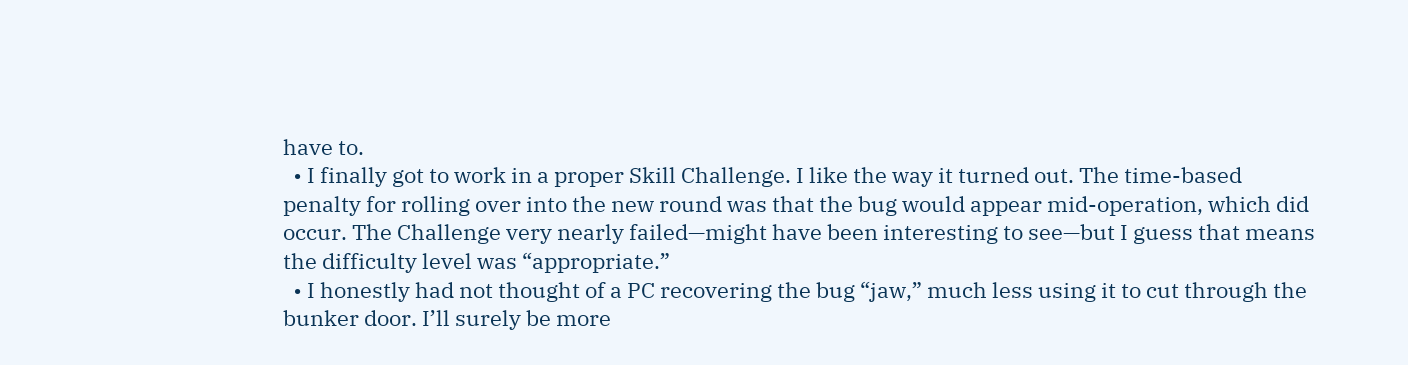have to.
  • I finally got to work in a proper Skill Challenge. I like the way it turned out. The time-based penalty for rolling over into the new round was that the bug would appear mid-operation, which did occur. The Challenge very nearly failed—might have been interesting to see—but I guess that means the difficulty level was “appropriate.”
  • I honestly had not thought of a PC recovering the bug “jaw,” much less using it to cut through the bunker door. I’ll surely be more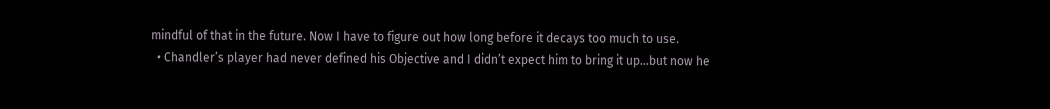mindful of that in the future. Now I have to figure out how long before it decays too much to use.
  • Chandler’s player had never defined his Objective and I didn’t expect him to bring it up…but now he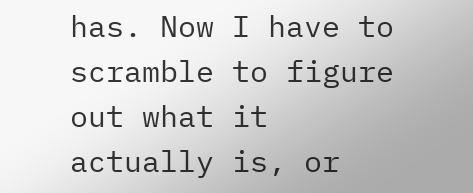has. Now I have to scramble to figure out what it actually is, or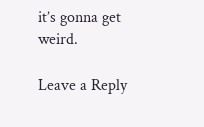it’s gonna get weird.

Leave a Reply